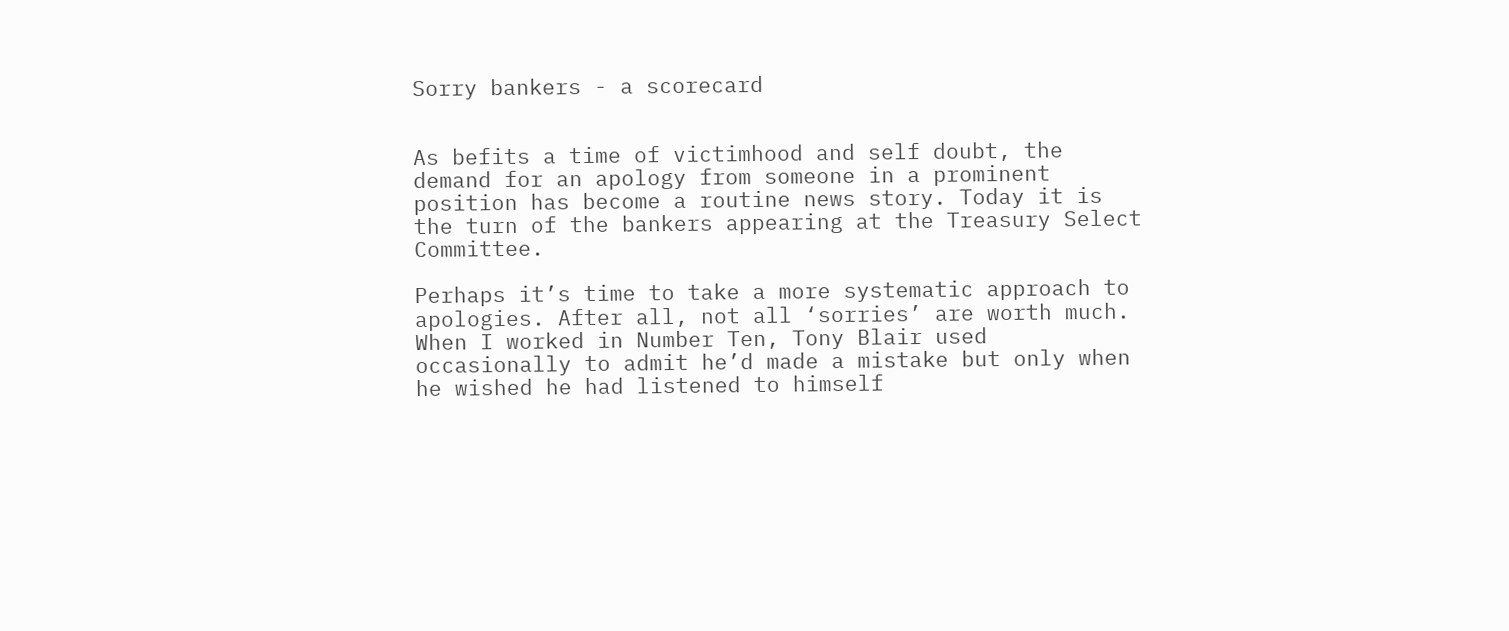Sorry bankers - a scorecard


As befits a time of victimhood and self doubt, the demand for an apology from someone in a prominent position has become a routine news story. Today it is the turn of the bankers appearing at the Treasury Select Committee.

Perhaps it’s time to take a more systematic approach to apologies. After all, not all ‘sorries’ are worth much. When I worked in Number Ten, Tony Blair used occasionally to admit he’d made a mistake but only when he wished he had listened to himself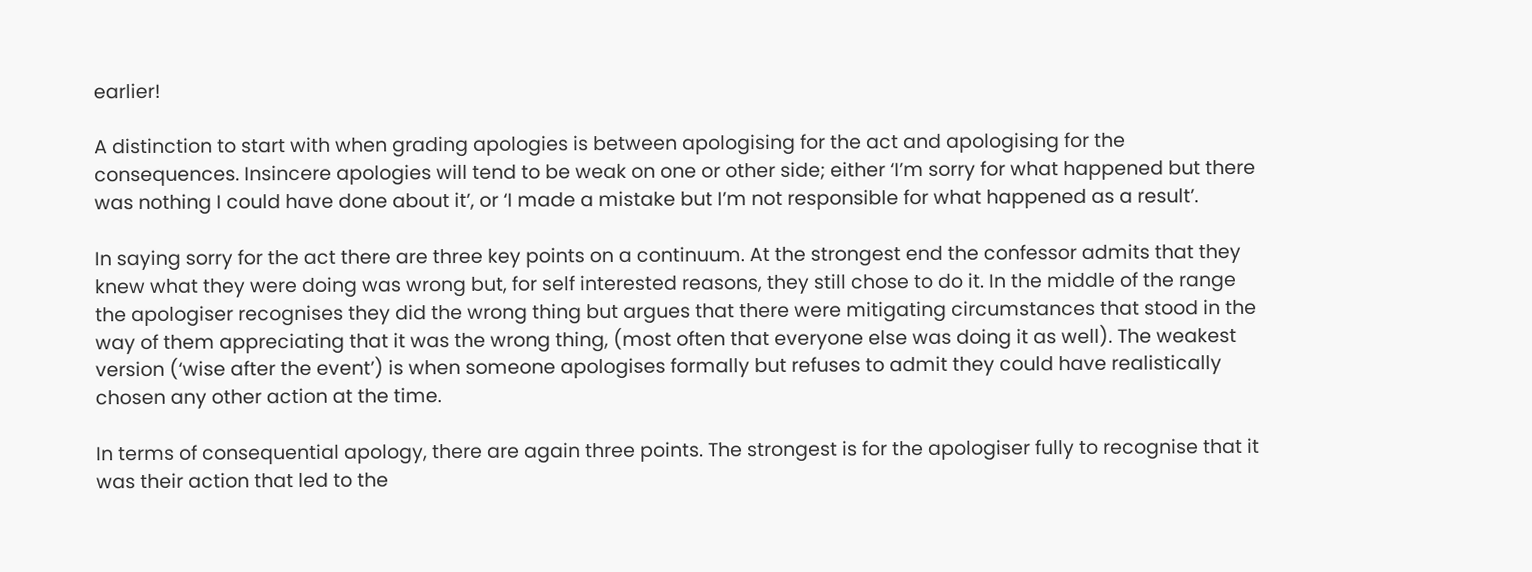earlier!

A distinction to start with when grading apologies is between apologising for the act and apologising for the consequences. Insincere apologies will tend to be weak on one or other side; either ‘I’m sorry for what happened but there was nothing I could have done about it’, or ‘I made a mistake but I’m not responsible for what happened as a result’.

In saying sorry for the act there are three key points on a continuum. At the strongest end the confessor admits that they knew what they were doing was wrong but, for self interested reasons, they still chose to do it. In the middle of the range the apologiser recognises they did the wrong thing but argues that there were mitigating circumstances that stood in the way of them appreciating that it was the wrong thing, (most often that everyone else was doing it as well). The weakest version (‘wise after the event’) is when someone apologises formally but refuses to admit they could have realistically chosen any other action at the time.

In terms of consequential apology, there are again three points. The strongest is for the apologiser fully to recognise that it was their action that led to the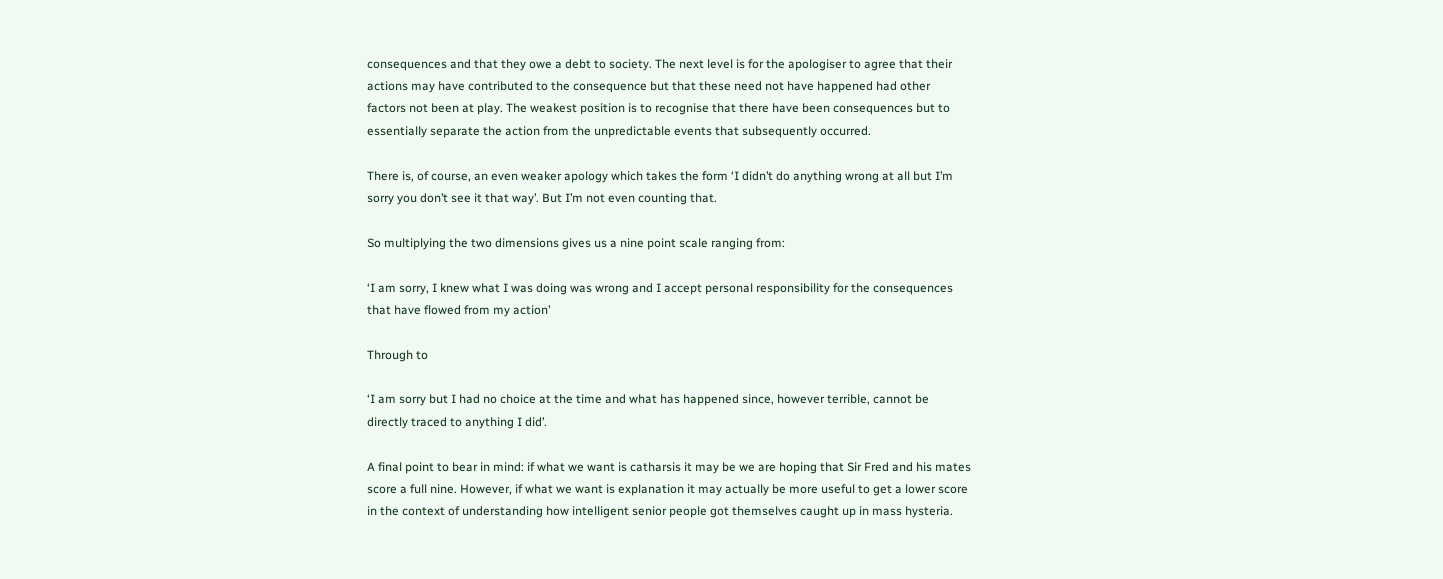consequences and that they owe a debt to society. The next level is for the apologiser to agree that their actions may have contributed to the consequence but that these need not have happened had other factors not been at play. The weakest position is to recognise that there have been consequences but to essentially separate the action from the unpredictable events that subsequently occurred.

There is, of course, an even weaker apology which takes the form ‘I didn’t do anything wrong at all but I’m sorry you don’t see it that way’. But I’m not even counting that.

So multiplying the two dimensions gives us a nine point scale ranging from:

‘I am sorry, I knew what I was doing was wrong and I accept personal responsibility for the consequences that have flowed from my action’

Through to

‘I am sorry but I had no choice at the time and what has happened since, however terrible, cannot be directly traced to anything I did’.

A final point to bear in mind: if what we want is catharsis it may be we are hoping that Sir Fred and his mates score a full nine. However, if what we want is explanation it may actually be more useful to get a lower score in the context of understanding how intelligent senior people got themselves caught up in mass hysteria.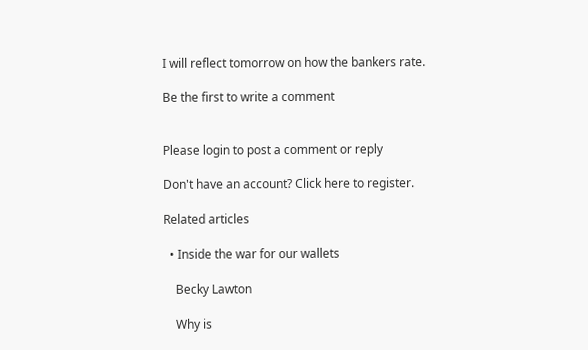I will reflect tomorrow on how the bankers rate.

Be the first to write a comment


Please login to post a comment or reply

Don't have an account? Click here to register.

Related articles

  • Inside the war for our wallets

    Becky Lawton

    Why is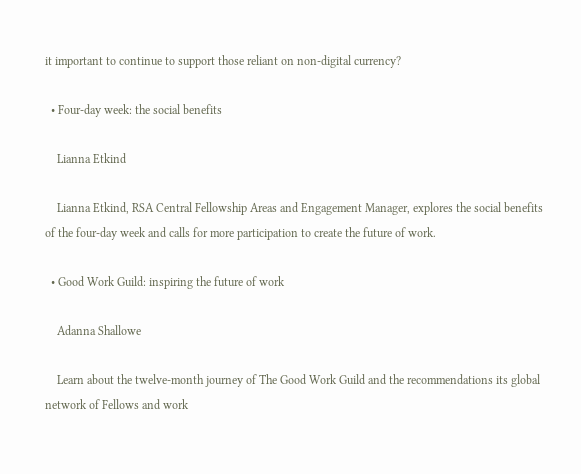it important to continue to support those reliant on non-digital currency?

  • Four-day week: the social benefits

    Lianna Etkind

    Lianna Etkind, RSA Central Fellowship Areas and Engagement Manager, explores the social benefits of the four-day week and calls for more participation to create the future of work.

  • Good Work Guild: inspiring the future of work

    Adanna Shallowe

    Learn about the twelve-month journey of The Good Work Guild and the recommendations its global network of Fellows and work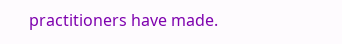practitioners have made.